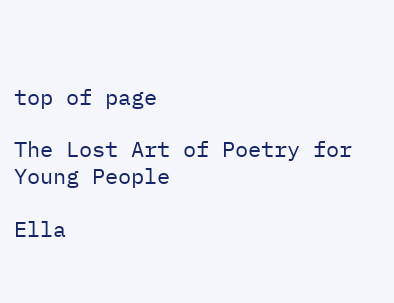top of page

The Lost Art of Poetry for Young People

Ella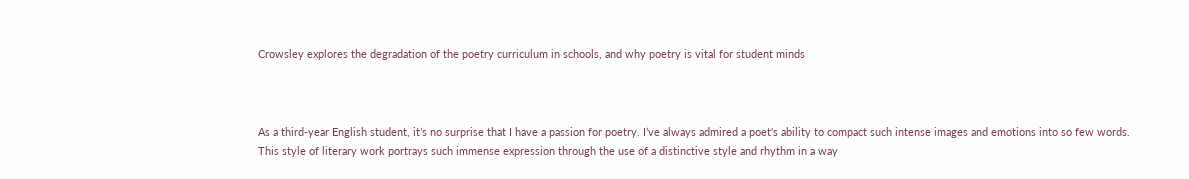Crowsley explores the degradation of the poetry curriculum in schools, and why poetry is vital for student minds



As a third-year English student, it’s no surprise that I have a passion for poetry. I’ve always admired a poet's ability to compact such intense images and emotions into so few words. This style of literary work portrays such immense expression through the use of a distinctive style and rhythm in a way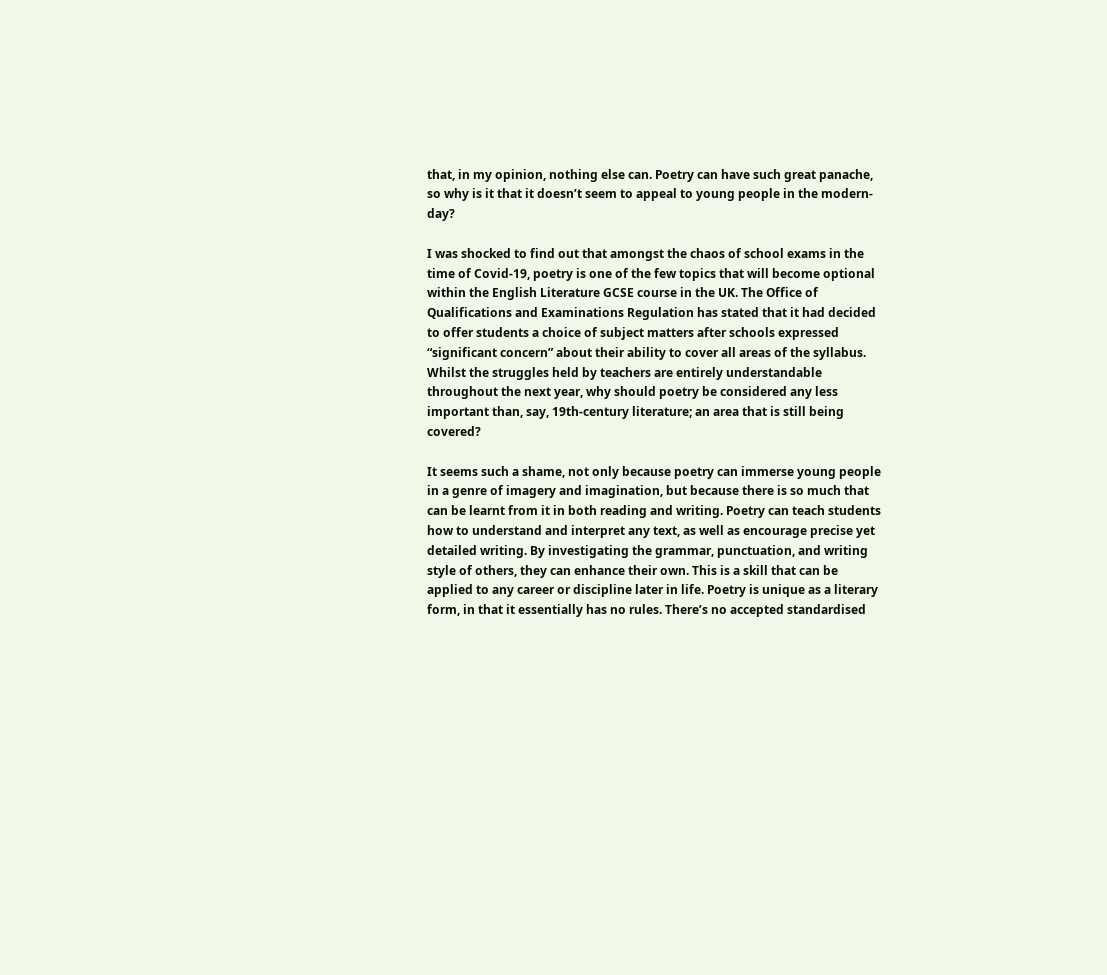that, in my opinion, nothing else can. Poetry can have such great panache, so why is it that it doesn’t seem to appeal to young people in the modern-day?

I was shocked to find out that amongst the chaos of school exams in the time of Covid-19, poetry is one of the few topics that will become optional within the English Literature GCSE course in the UK. The Office of Qualifications and Examinations Regulation has stated that it had decided to offer students a choice of subject matters after schools expressed “significant concern” about their ability to cover all areas of the syllabus. Whilst the struggles held by teachers are entirely understandable throughout the next year, why should poetry be considered any less important than, say, 19th-century literature; an area that is still being covered?

It seems such a shame, not only because poetry can immerse young people in a genre of imagery and imagination, but because there is so much that can be learnt from it in both reading and writing. Poetry can teach students how to understand and interpret any text, as well as encourage precise yet detailed writing. By investigating the grammar, punctuation, and writing style of others, they can enhance their own. This is a skill that can be applied to any career or discipline later in life. Poetry is unique as a literary form, in that it essentially has no rules. There’s no accepted standardised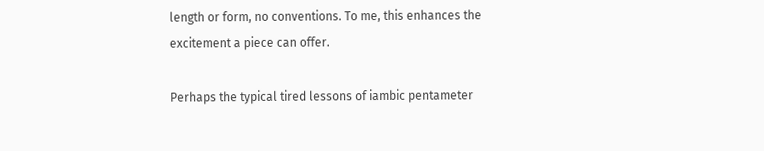length or form, no conventions. To me, this enhances the excitement a piece can offer.

Perhaps the typical tired lessons of iambic pentameter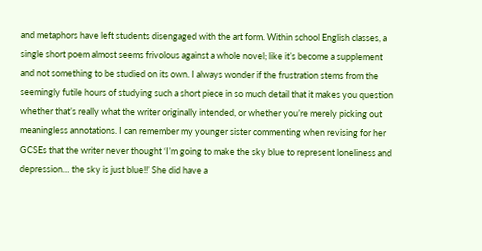and metaphors have left students disengaged with the art form. Within school English classes, a single short poem almost seems frivolous against a whole novel; like it’s become a supplement and not something to be studied on its own. I always wonder if the frustration stems from the seemingly futile hours of studying such a short piece in so much detail that it makes you question whether that’s really what the writer originally intended, or whether you’re merely picking out meaningless annotations. I can remember my younger sister commenting when revising for her GCSEs that the writer never thought ‘I’m going to make the sky blue to represent loneliness and depression… the sky is just blue!!’ She did have a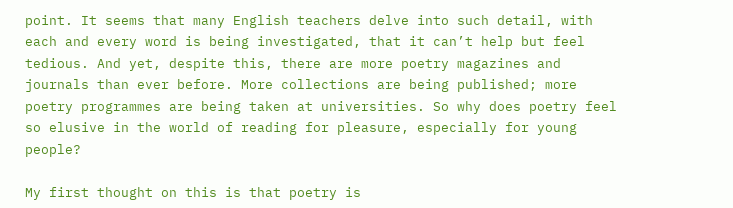point. It seems that many English teachers delve into such detail, with each and every word is being investigated, that it can’t help but feel tedious. And yet, despite this, there are more poetry magazines and journals than ever before. More collections are being published; more poetry programmes are being taken at universities. So why does poetry feel so elusive in the world of reading for pleasure, especially for young people?

My first thought on this is that poetry is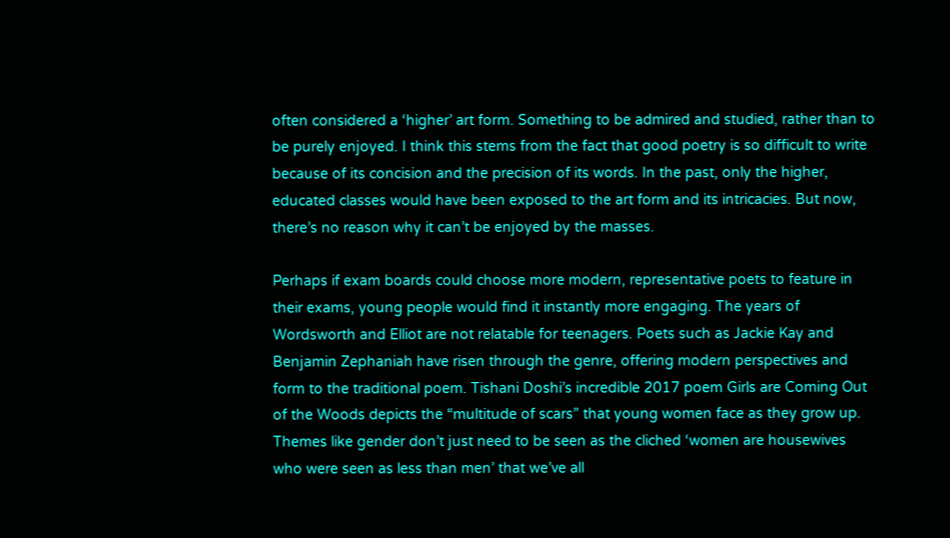often considered a ‘higher’ art form. Something to be admired and studied, rather than to be purely enjoyed. I think this stems from the fact that good poetry is so difficult to write because of its concision and the precision of its words. In the past, only the higher, educated classes would have been exposed to the art form and its intricacies. But now, there’s no reason why it can’t be enjoyed by the masses.

Perhaps if exam boards could choose more modern, representative poets to feature in their exams, young people would find it instantly more engaging. The years of Wordsworth and Elliot are not relatable for teenagers. Poets such as Jackie Kay and Benjamin Zephaniah have risen through the genre, offering modern perspectives and form to the traditional poem. Tishani Doshi’s incredible 2017 poem Girls are Coming Out of the Woods depicts the “multitude of scars” that young women face as they grow up. Themes like gender don’t just need to be seen as the cliched ‘women are housewives who were seen as less than men’ that we’ve all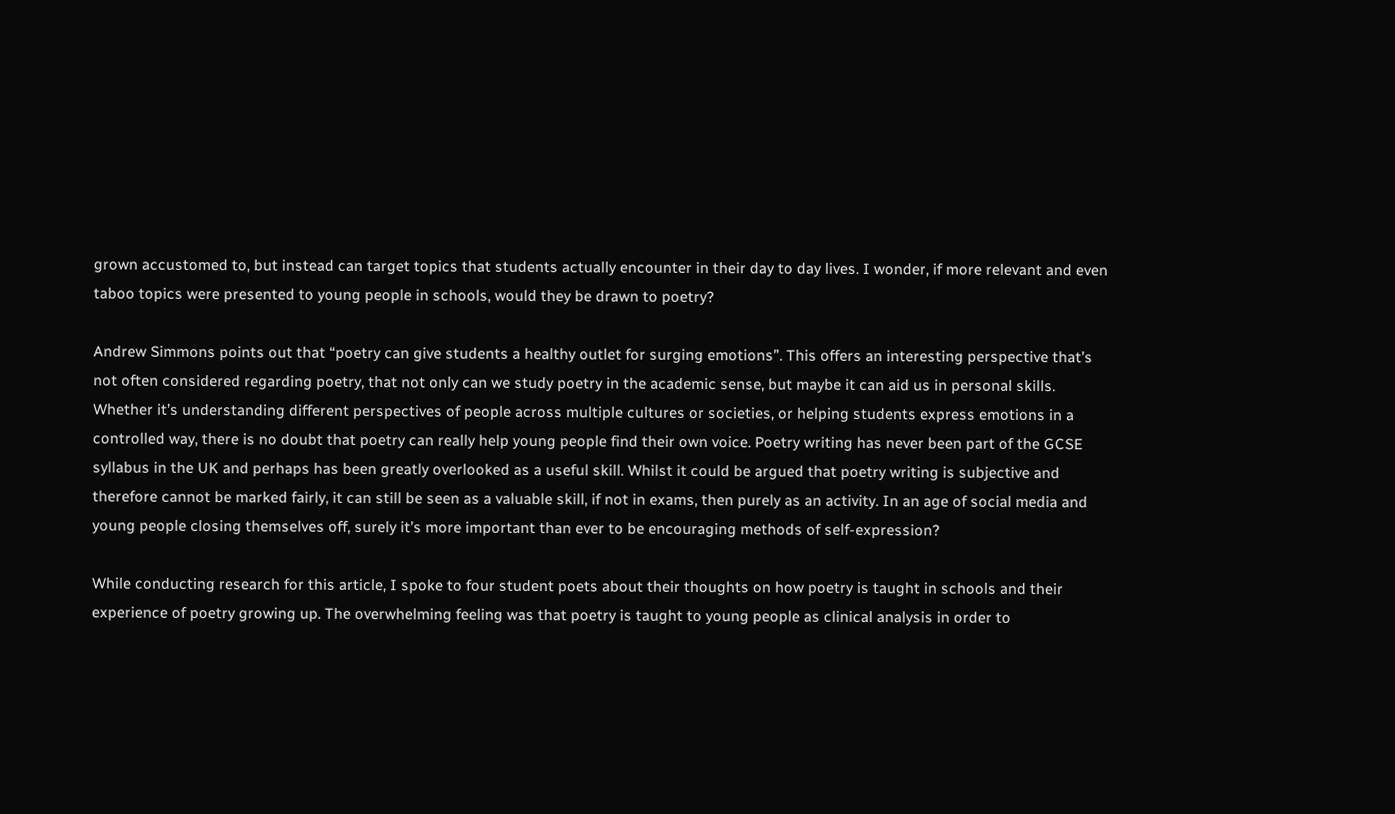grown accustomed to, but instead can target topics that students actually encounter in their day to day lives. I wonder, if more relevant and even taboo topics were presented to young people in schools, would they be drawn to poetry?

Andrew Simmons points out that “poetry can give students a healthy outlet for surging emotions”. This offers an interesting perspective that’s not often considered regarding poetry, that not only can we study poetry in the academic sense, but maybe it can aid us in personal skills. Whether it’s understanding different perspectives of people across multiple cultures or societies, or helping students express emotions in a controlled way, there is no doubt that poetry can really help young people find their own voice. Poetry writing has never been part of the GCSE syllabus in the UK and perhaps has been greatly overlooked as a useful skill. Whilst it could be argued that poetry writing is subjective and therefore cannot be marked fairly, it can still be seen as a valuable skill, if not in exams, then purely as an activity. In an age of social media and young people closing themselves off, surely it’s more important than ever to be encouraging methods of self-expression?

While conducting research for this article, I spoke to four student poets about their thoughts on how poetry is taught in schools and their experience of poetry growing up. The overwhelming feeling was that poetry is taught to young people as clinical analysis in order to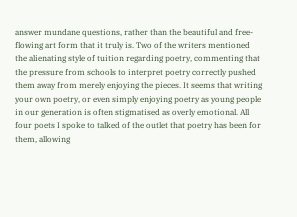answer mundane questions, rather than the beautiful and free-flowing art form that it truly is. Two of the writers mentioned the alienating style of tuition regarding poetry, commenting that the pressure from schools to interpret poetry correctly pushed them away from merely enjoying the pieces. It seems that writing your own poetry, or even simply enjoying poetry as young people in our generation is often stigmatised as overly emotional. All four poets I spoke to talked of the outlet that poetry has been for them, allowing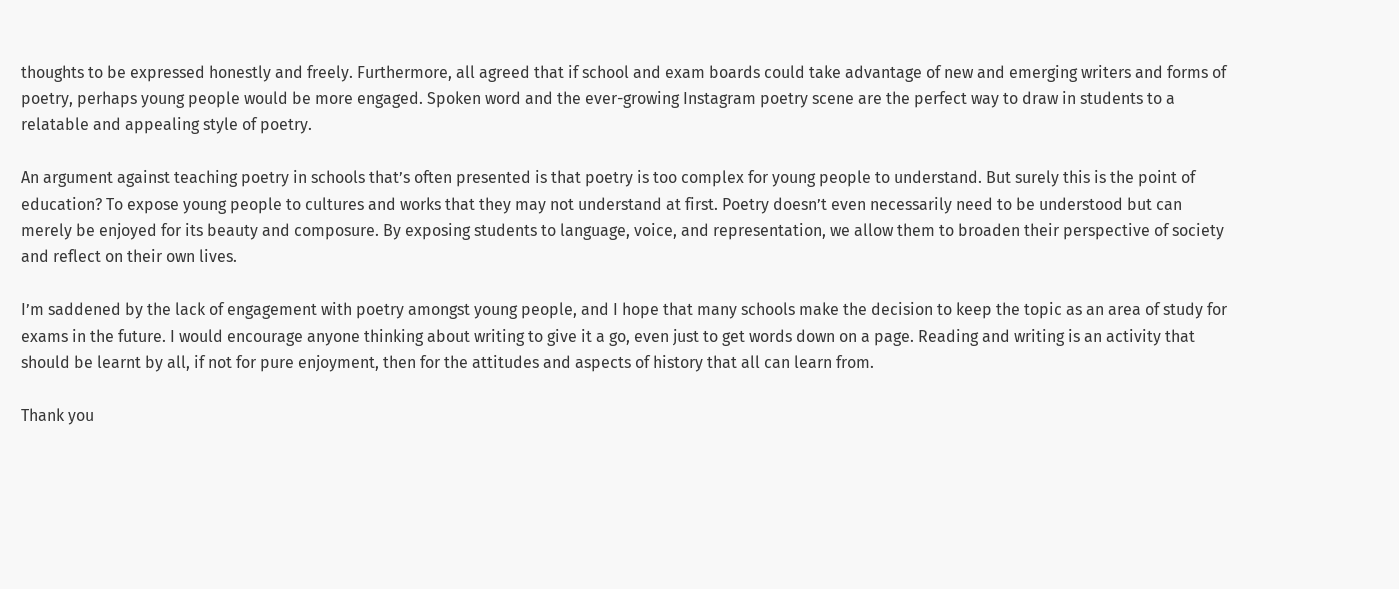thoughts to be expressed honestly and freely. Furthermore, all agreed that if school and exam boards could take advantage of new and emerging writers and forms of poetry, perhaps young people would be more engaged. Spoken word and the ever-growing Instagram poetry scene are the perfect way to draw in students to a relatable and appealing style of poetry.

An argument against teaching poetry in schools that’s often presented is that poetry is too complex for young people to understand. But surely this is the point of education? To expose young people to cultures and works that they may not understand at first. Poetry doesn’t even necessarily need to be understood but can merely be enjoyed for its beauty and composure. By exposing students to language, voice, and representation, we allow them to broaden their perspective of society and reflect on their own lives.

I’m saddened by the lack of engagement with poetry amongst young people, and I hope that many schools make the decision to keep the topic as an area of study for exams in the future. I would encourage anyone thinking about writing to give it a go, even just to get words down on a page. Reading and writing is an activity that should be learnt by all, if not for pure enjoyment, then for the attitudes and aspects of history that all can learn from.

Thank you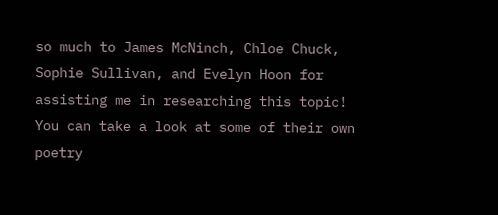so much to James McNinch, Chloe Chuck, Sophie Sullivan, and Evelyn Hoon for assisting me in researching this topic! You can take a look at some of their own poetry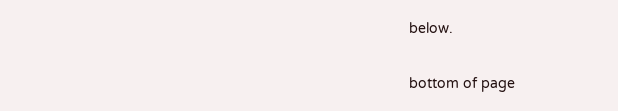below.


bottom of page